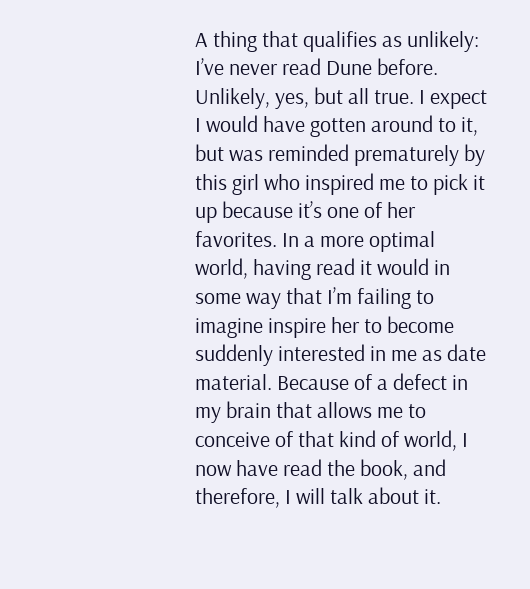A thing that qualifies as unlikely: I’ve never read Dune before. Unlikely, yes, but all true. I expect I would have gotten around to it, but was reminded prematurely by this girl who inspired me to pick it up because it’s one of her favorites. In a more optimal world, having read it would in some way that I’m failing to imagine inspire her to become suddenly interested in me as date material. Because of a defect in my brain that allows me to conceive of that kind of world, I now have read the book, and therefore, I will talk about it.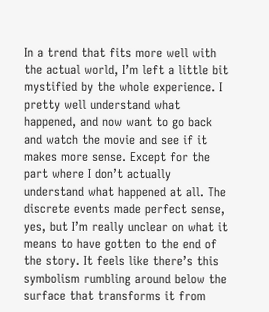In a trend that fits more well with the actual world, I’m left a little bit mystified by the whole experience. I pretty well understand what happened, and now want to go back and watch the movie and see if it makes more sense. Except for the part where I don’t actually understand what happened at all. The discrete events made perfect sense, yes, but I’m really unclear on what it means to have gotten to the end of the story. It feels like there’s this symbolism rumbling around below the surface that transforms it from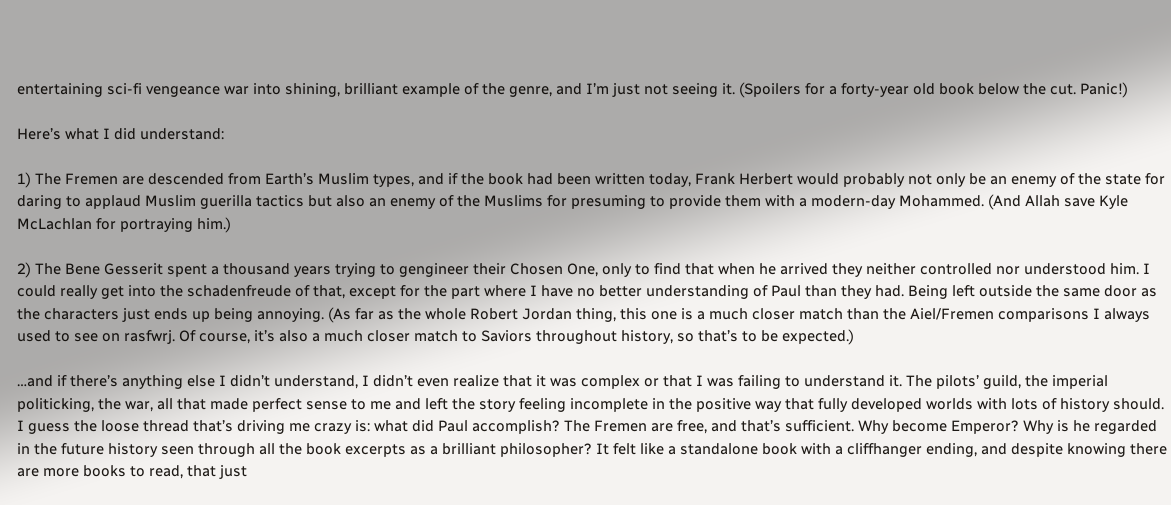entertaining sci-fi vengeance war into shining, brilliant example of the genre, and I’m just not seeing it. (Spoilers for a forty-year old book below the cut. Panic!)

Here’s what I did understand:

1) The Fremen are descended from Earth’s Muslim types, and if the book had been written today, Frank Herbert would probably not only be an enemy of the state for daring to applaud Muslim guerilla tactics but also an enemy of the Muslims for presuming to provide them with a modern-day Mohammed. (And Allah save Kyle McLachlan for portraying him.)

2) The Bene Gesserit spent a thousand years trying to gengineer their Chosen One, only to find that when he arrived they neither controlled nor understood him. I could really get into the schadenfreude of that, except for the part where I have no better understanding of Paul than they had. Being left outside the same door as the characters just ends up being annoying. (As far as the whole Robert Jordan thing, this one is a much closer match than the Aiel/Fremen comparisons I always used to see on rasfwrj. Of course, it’s also a much closer match to Saviors throughout history, so that’s to be expected.)

…and if there’s anything else I didn’t understand, I didn’t even realize that it was complex or that I was failing to understand it. The pilots’ guild, the imperial politicking, the war, all that made perfect sense to me and left the story feeling incomplete in the positive way that fully developed worlds with lots of history should. I guess the loose thread that’s driving me crazy is: what did Paul accomplish? The Fremen are free, and that’s sufficient. Why become Emperor? Why is he regarded in the future history seen through all the book excerpts as a brilliant philosopher? It felt like a standalone book with a cliffhanger ending, and despite knowing there are more books to read, that just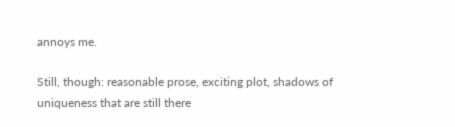annoys me.

Still, though: reasonable prose, exciting plot, shadows of uniqueness that are still there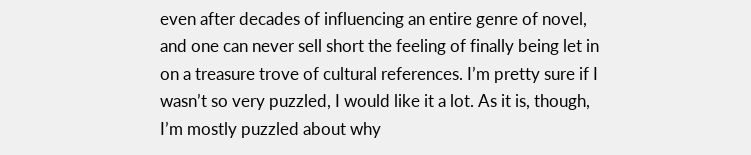even after decades of influencing an entire genre of novel, and one can never sell short the feeling of finally being let in on a treasure trove of cultural references. I’m pretty sure if I wasn’t so very puzzled, I would like it a lot. As it is, though, I’m mostly puzzled about why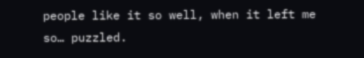people like it so well, when it left me so… puzzled.